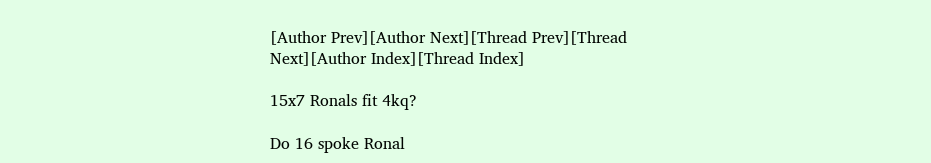[Author Prev][Author Next][Thread Prev][Thread Next][Author Index][Thread Index]

15x7 Ronals fit 4kq?

Do 16 spoke Ronal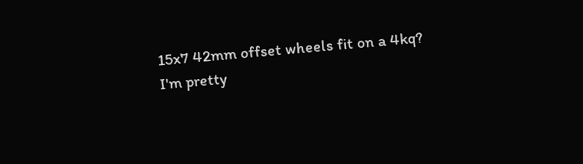15x7 42mm offset wheels fit on a 4kq?
I'm pretty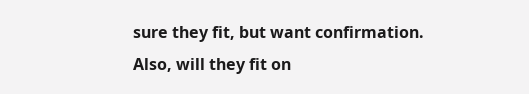sure they fit, but want confirmation. Also, will they fit on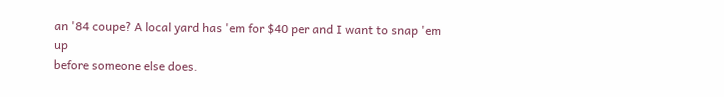an '84 coupe? A local yard has 'em for $40 per and I want to snap 'em up
before someone else does.